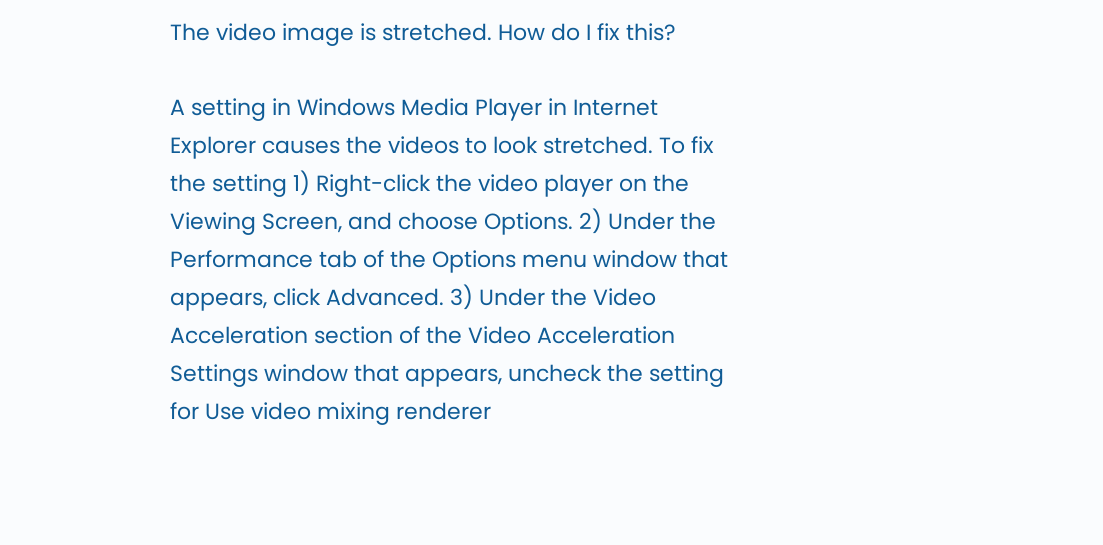The video image is stretched. How do I fix this?

A setting in Windows Media Player in Internet Explorer causes the videos to look stretched. To fix the setting 1) Right-click the video player on the Viewing Screen, and choose Options. 2) Under the Performance tab of the Options menu window that appears, click Advanced. 3) Under the Video Acceleration section of the Video Acceleration Settings window that appears, uncheck the setting for Use video mixing renderer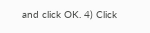and click OK. 4) Click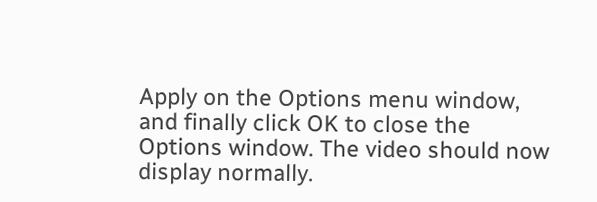Apply on the Options menu window, and finally click OK to close the Options window. The video should now display normally.